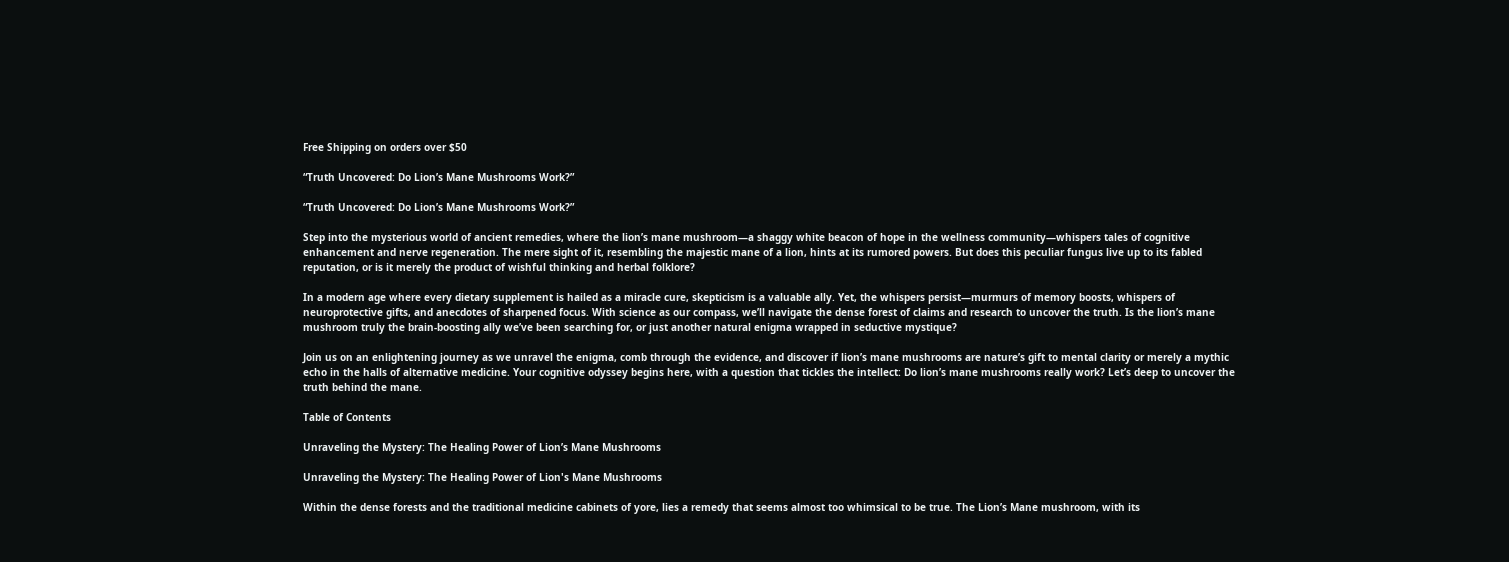Free Shipping on orders over $50

“Truth Uncovered: Do Lion’s Mane Mushrooms Work?”

“Truth Uncovered: Do Lion’s Mane Mushrooms Work?”

Step into the mysterious world of ancient remedies, where the lion’s mane mushroom—a shaggy white beacon of hope in the wellness community—whispers tales of cognitive enhancement and nerve regeneration. The mere sight of it, resembling the majestic mane of a lion, hints at its rumored powers. But does this peculiar fungus live up to its fabled reputation, or is it merely the product of wishful thinking and herbal folklore?

In a modern age where every dietary supplement is hailed as a miracle cure, skepticism is a valuable ally. Yet, the whispers persist—murmurs of memory boosts, whispers of neuroprotective gifts, and anecdotes of sharpened focus. With science as our compass, we’ll navigate the dense forest of claims and research to uncover the truth. Is the lion’s mane mushroom truly the brain-boosting ally we’ve been searching for, or just another natural enigma wrapped in seductive mystique?

Join us on an enlightening journey as we unravel the enigma, comb through the evidence, and discover if lion’s mane mushrooms are nature’s gift to mental clarity or merely a mythic echo in the halls of alternative medicine. Your cognitive odyssey begins here, with a question that tickles the intellect: Do lion’s mane mushrooms really work? Let’s deep to uncover the truth behind the mane.

Table of Contents

Unraveling the Mystery: The Healing Power of Lion’s Mane Mushrooms

Unraveling the Mystery: The Healing Power of Lion's Mane Mushrooms

Within the dense forests and the traditional medicine cabinets of yore, lies a remedy that seems almost too whimsical to be true. The Lion’s Mane mushroom, with its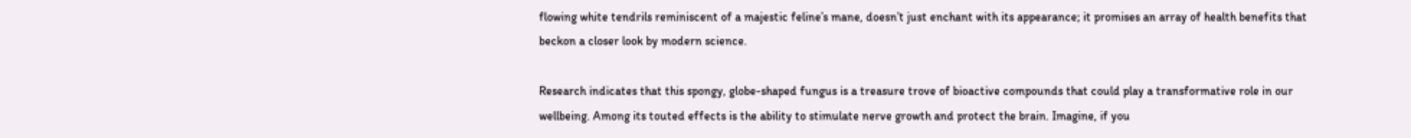flowing white tendrils reminiscent of a majestic feline’s mane, doesn’t just enchant with its appearance; it promises an array of health benefits that beckon a closer look by modern science.

Research indicates that this spongy, globe-shaped fungus is a treasure trove of bioactive compounds that could play a transformative role in our wellbeing. Among its touted effects is the ability to stimulate nerve growth and protect the brain. Imagine, if you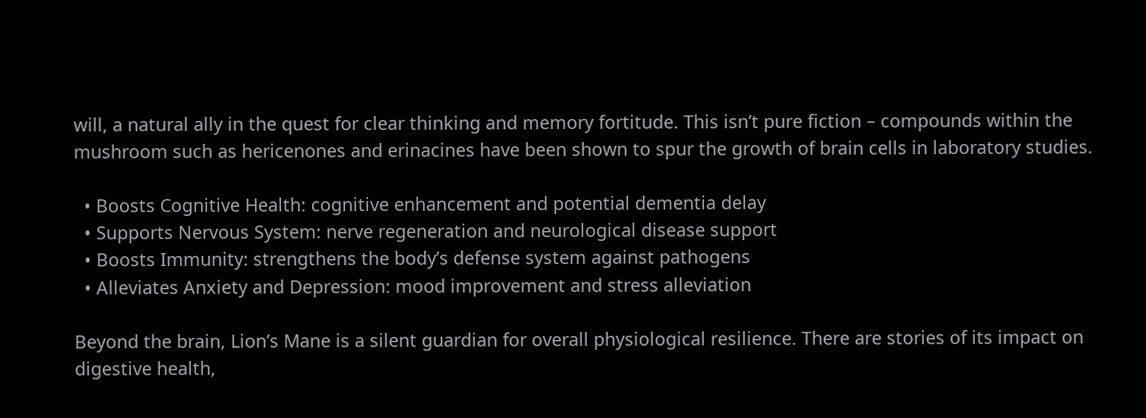will, a natural ally in the quest for clear thinking and memory fortitude. This isn’t pure fiction – compounds within the mushroom such as hericenones and erinacines have been shown to spur the growth of brain cells in laboratory studies.

  • Boosts Cognitive Health: cognitive enhancement and potential dementia delay
  • Supports Nervous System: nerve regeneration and neurological disease support
  • Boosts Immunity: strengthens the body’s defense system against pathogens
  • Alleviates Anxiety and Depression: mood improvement and stress alleviation

Beyond the brain, Lion’s Mane is a silent guardian for overall physiological resilience. There are stories of its impact on digestive health,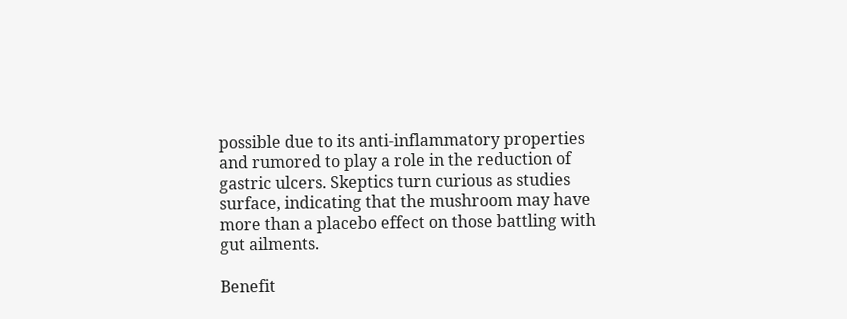possible due to its anti-inflammatory properties and rumored to play a role in the reduction of gastric ulcers. Skeptics turn curious as studies surface, indicating that the mushroom may have more than a placebo effect on those battling with gut ailments.

Benefit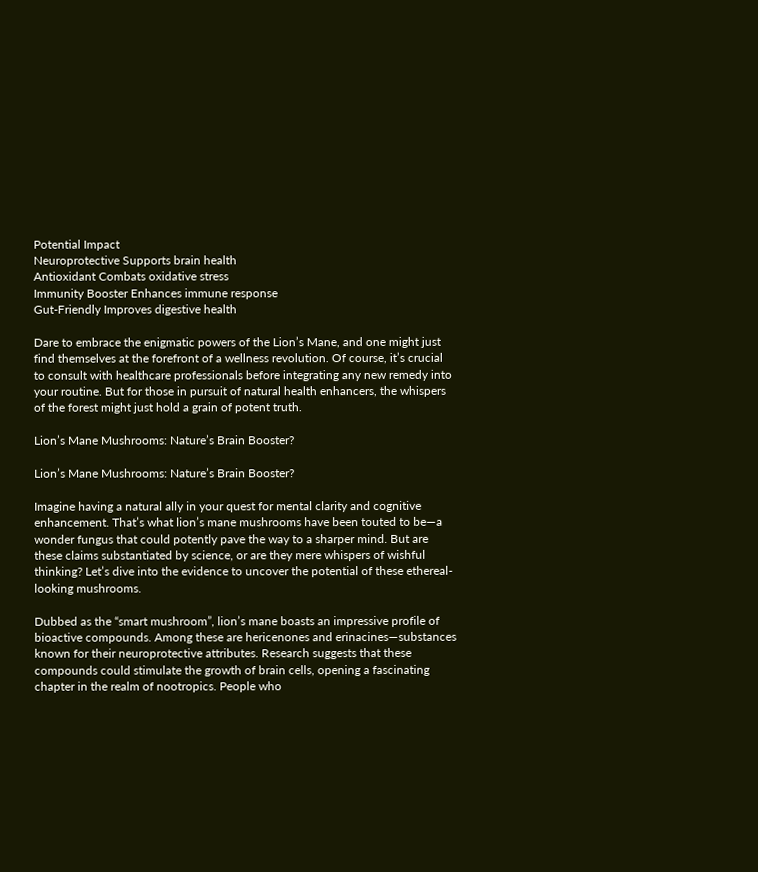Potential Impact
Neuroprotective Supports brain health
Antioxidant Combats oxidative stress
Immunity Booster Enhances immune response
Gut-Friendly Improves digestive health

Dare to embrace the enigmatic powers of the Lion’s Mane, and one might just find themselves at the forefront of a wellness revolution. Of course, it’s crucial to consult with healthcare professionals before integrating any new remedy into your routine. But for those in pursuit of natural health enhancers, the whispers of the forest might just hold a grain of potent truth.

Lion’s Mane Mushrooms: Nature’s Brain Booster?

Lion’s Mane Mushrooms: Nature’s Brain Booster?

Imagine having a natural ally in your quest for mental clarity and cognitive enhancement. That’s what lion’s mane mushrooms have been touted to be—a wonder fungus that could potently pave the way to a sharper mind. But are these claims substantiated by science, or are they mere whispers of wishful thinking? Let’s dive into the evidence to uncover the potential of these ethereal-looking mushrooms.

Dubbed as the “smart mushroom”, lion’s mane boasts an impressive profile of bioactive compounds. Among these are hericenones and erinacines—substances known for their neuroprotective attributes. Research suggests that these compounds could stimulate the growth of brain cells, opening a fascinating chapter in the realm of nootropics. People who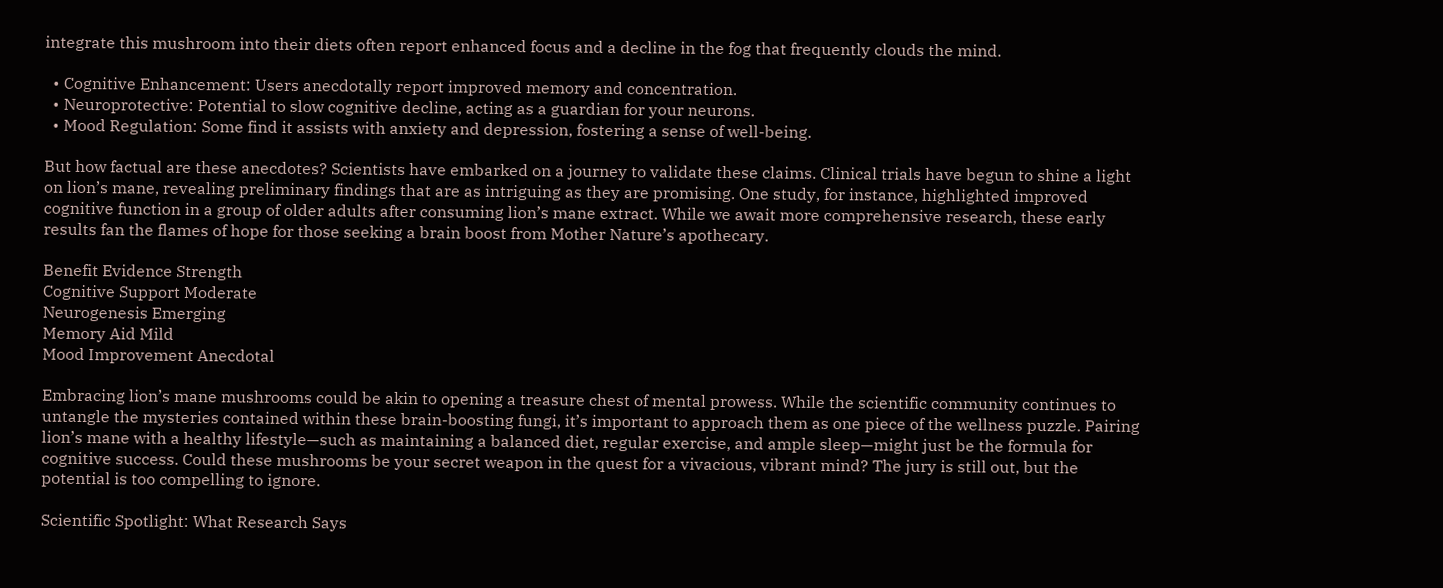integrate this mushroom into their diets often report enhanced focus and a decline in the fog that frequently clouds the mind.

  • Cognitive Enhancement: Users anecdotally report improved memory and concentration.
  • Neuroprotective: Potential to slow cognitive decline, acting as a guardian for your neurons.
  • Mood Regulation: Some find it assists with anxiety and depression, fostering a sense of well-being.

But how factual are these anecdotes? Scientists have embarked on a journey to validate these claims. Clinical trials have begun to shine a light on lion’s mane, revealing preliminary findings that are as intriguing as they are promising. One study, for instance, highlighted improved cognitive function in a group of older adults after consuming lion’s mane extract. While we await more comprehensive research, these early results fan the flames of hope for those seeking a brain boost from Mother Nature’s apothecary.

Benefit Evidence Strength
Cognitive Support Moderate
Neurogenesis Emerging
Memory Aid Mild
Mood Improvement Anecdotal

Embracing lion’s mane mushrooms could be akin to opening a treasure chest of mental prowess. While the scientific community continues to untangle the mysteries contained within these brain-boosting fungi, it’s important to approach them as one piece of the wellness puzzle. Pairing lion’s mane with a healthy lifestyle—such as maintaining a balanced diet, regular exercise, and ample sleep—might just be the formula for cognitive success. Could these mushrooms be your secret weapon in the quest for a vivacious, vibrant mind? The jury is still out, but the potential is too compelling to ignore.

Scientific Spotlight: What Research Says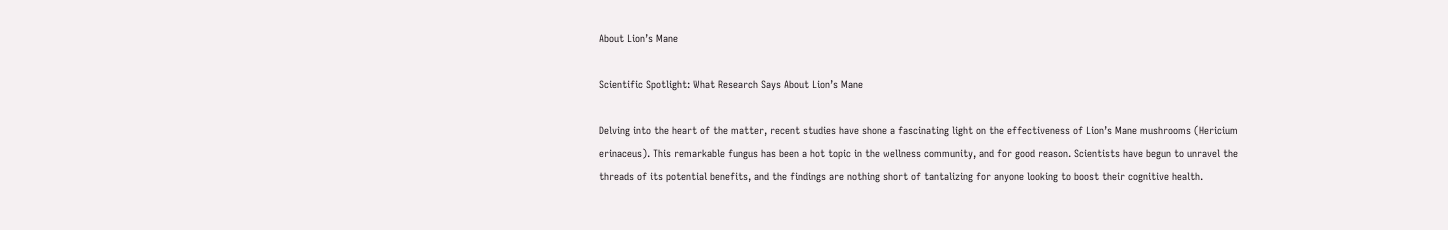About Lion’s Mane

Scientific Spotlight: What Research Says About Lion’s Mane

Delving into the heart of the matter, recent studies have shone a fascinating light on the effectiveness of Lion’s Mane mushrooms (Hericium erinaceus). This remarkable fungus has been a hot topic in the wellness community, and for good reason. Scientists have begun to unravel the threads of its potential benefits, and the findings are nothing short of tantalizing for anyone looking to boost their cognitive health.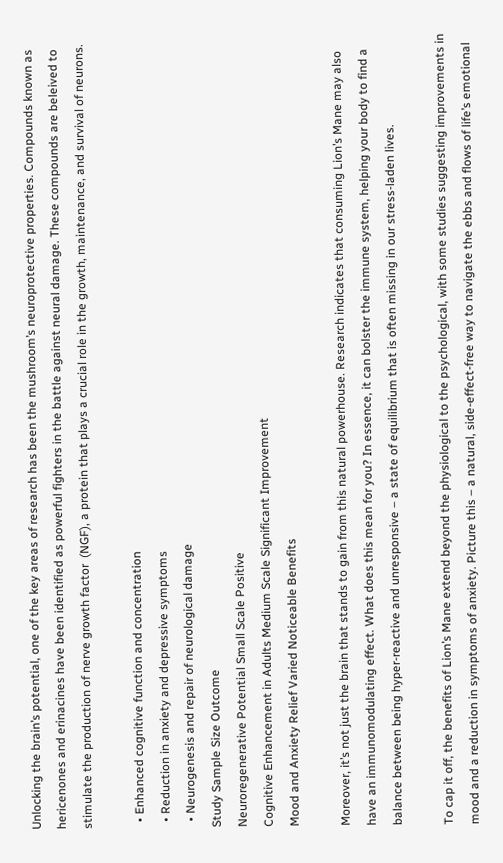Unlocking the brain’s potential, one of the key areas of research has been the mushroom’s neuroprotective properties. Compounds known as hericenones and erinacines have been identified as powerful fighters in the battle against neural damage. These compounds are beleived to stimulate the production of nerve growth factor  (NGF), a protein that plays a crucial role in the growth, maintenance, and survival of neurons.

  • Enhanced cognitive function and concentration
  • Reduction in anxiety and depressive symptoms
  • Neurogenesis and repair of neurological damage
Study Sample Size Outcome
Neuroregenerative Potential Small Scale Positive
Cognitive Enhancement in Adults Medium Scale Significant Improvement
Mood and Anxiety Relief Varied Noticeable Benefits

Moreover, it’s not just the brain that stands to gain from this natural powerhouse. Research indicates that consuming Lion’s Mane may also have an immunomodulating effect. What does this mean for you? In essence, it can bolster the immune system, helping your body to find a balance between being hyper-reactive and unresponsive – a state of equilibrium that is often missing in our stress-laden lives.

To cap it off, the benefits of Lion’s Mane extend beyond the physiological to the psychological, with some studies suggesting improvements in mood and a reduction in symptoms of anxiety. Picture this – a natural, side-effect-free way to navigate the ebbs and flows of life’s emotional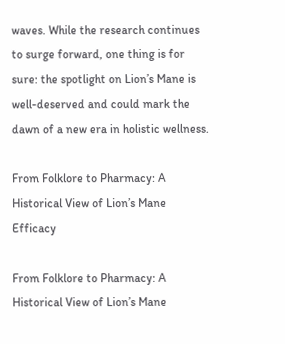waves. While the research continues to surge forward, one thing is for sure: the spotlight on Lion’s Mane is well-deserved and could mark the dawn of a new era in holistic wellness.

From Folklore to Pharmacy: A Historical View of Lion’s Mane Efficacy

From Folklore to Pharmacy: A Historical View of Lion’s Mane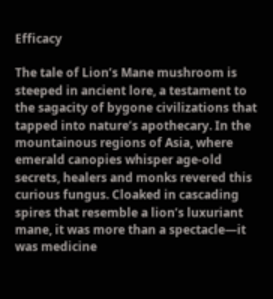Efficacy

The tale of Lion’s Mane mushroom is steeped in ancient lore, a testament to the sagacity of bygone civilizations that tapped into nature’s apothecary. In the mountainous regions of Asia, where emerald canopies whisper age-old secrets, healers and monks revered this curious fungus. Cloaked in cascading spires that resemble a lion’s luxuriant mane, it was more than a spectacle—it was medicine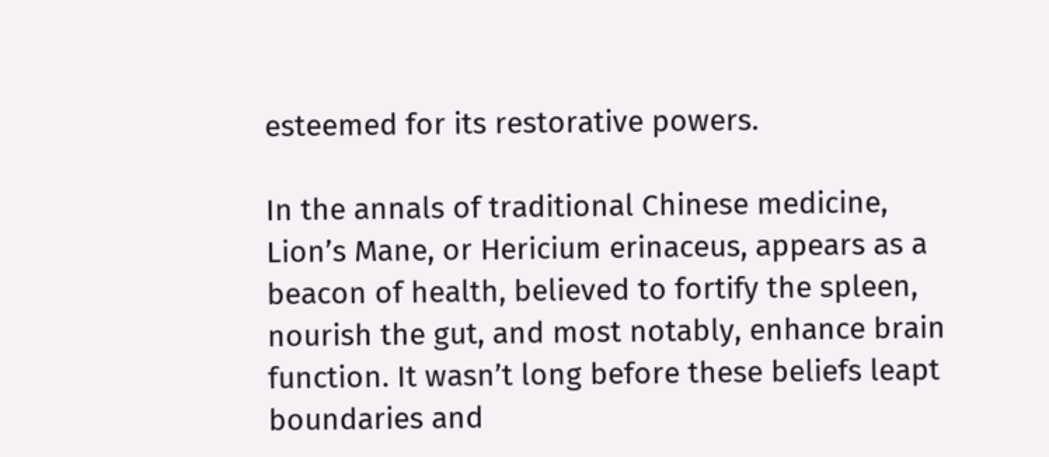esteemed for its restorative powers.

In the annals of traditional Chinese medicine, Lion’s Mane, or Hericium erinaceus, appears as a beacon of health, believed to fortify the spleen, nourish the gut, and most notably, enhance brain function. It wasn’t long before these beliefs leapt boundaries and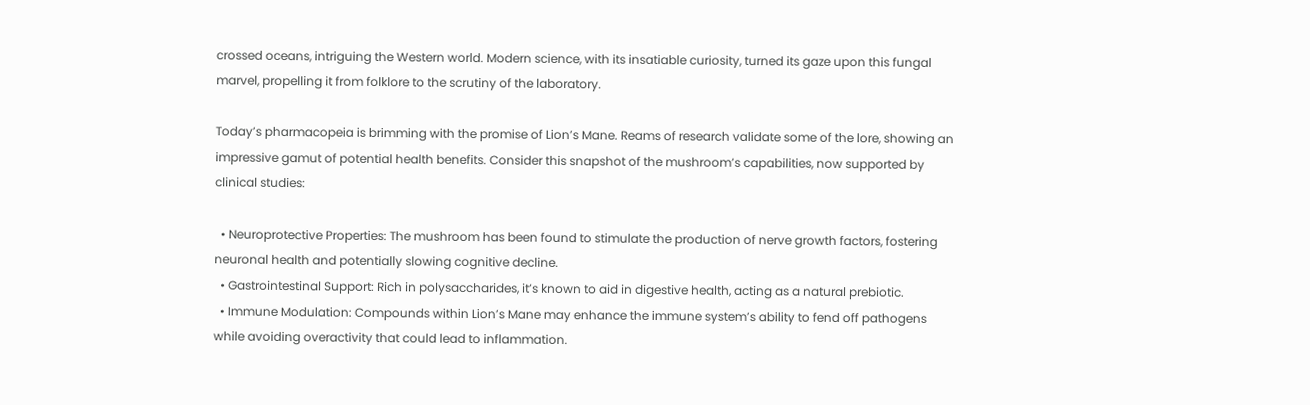crossed oceans, intriguing the Western world. Modern science, with its insatiable curiosity, turned its gaze upon this fungal marvel, propelling it from folklore to the scrutiny of the laboratory.

Today’s pharmacopeia is brimming with the promise of Lion’s Mane. Reams of research validate some of the lore, showing an impressive gamut of potential health benefits. Consider this snapshot of the mushroom’s capabilities, now supported by clinical studies:

  • Neuroprotective Properties: The mushroom has been found to stimulate the production of nerve growth factors, fostering neuronal health and potentially slowing cognitive decline.
  • Gastrointestinal Support: Rich in polysaccharides, it’s known to aid in digestive health, acting as a natural prebiotic.
  • Immune Modulation: Compounds within Lion’s Mane may enhance the immune system’s ability to fend off pathogens while avoiding overactivity that could lead to inflammation.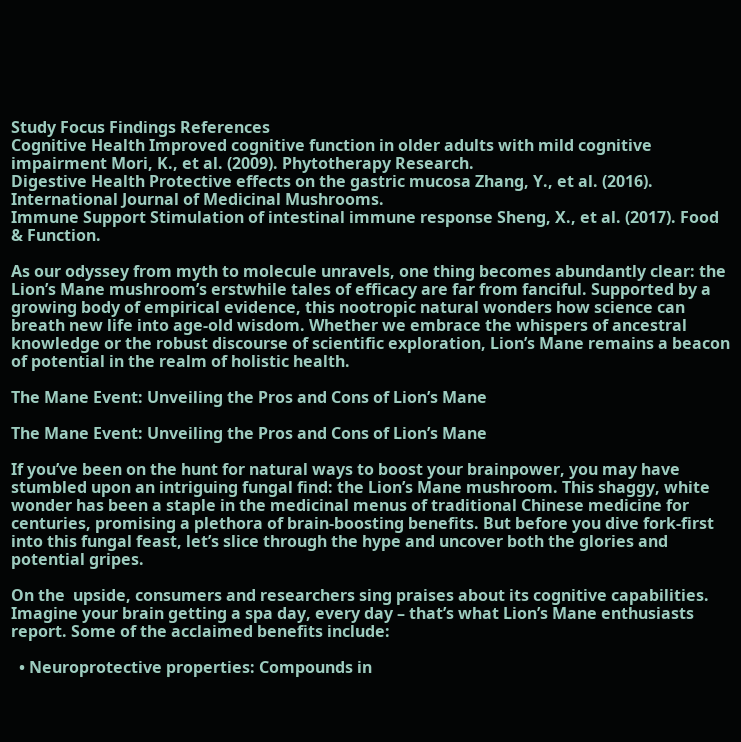Study Focus Findings References
Cognitive Health Improved cognitive function in older adults with mild cognitive impairment Mori, K., et al. (2009). Phytotherapy Research.
Digestive Health Protective effects on the gastric mucosa Zhang, Y., et al. (2016). International Journal of Medicinal Mushrooms.
Immune Support Stimulation of intestinal immune response Sheng, X., et al. (2017). Food & Function.

As our odyssey from myth to molecule unravels, one thing becomes abundantly clear: the Lion’s Mane mushroom’s erstwhile tales of efficacy are far from fanciful. Supported by a growing body of empirical evidence, this nootropic natural wonders how science can breath new life into age-old wisdom. Whether we embrace the whispers of ancestral knowledge or the robust discourse of scientific exploration, Lion’s Mane remains a beacon of potential in the realm of holistic health.

The Mane Event: Unveiling the Pros and Cons of Lion’s Mane

The Mane Event: Unveiling the Pros and Cons of Lion’s Mane

If you’ve been on the hunt for natural ways to boost your brainpower, you may have stumbled upon an intriguing fungal find: the Lion’s Mane mushroom. This shaggy, white wonder has been a staple in the medicinal menus of traditional Chinese medicine for centuries, promising a plethora of brain-boosting benefits. But before you dive fork-first into this fungal feast, let’s slice through the hype and uncover both the glories and potential gripes.

On the  upside, consumers and researchers sing praises about its cognitive capabilities. Imagine your brain getting a spa day, every day – that’s what Lion’s Mane enthusiasts report. Some of the acclaimed benefits include:

  • Neuroprotective properties: Compounds in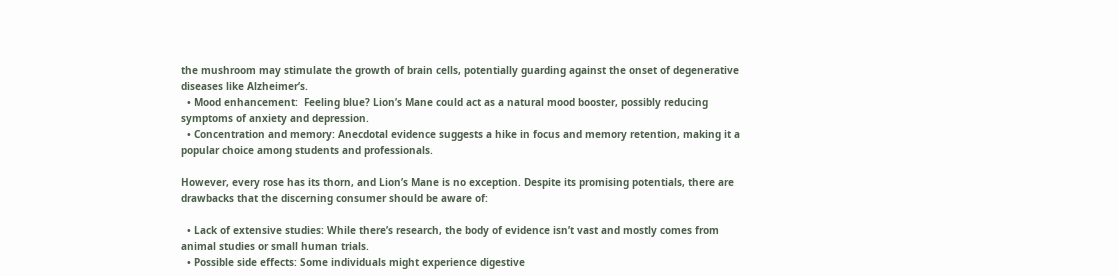the mushroom may stimulate the growth of brain cells, potentially guarding against the onset of degenerative diseases like Alzheimer’s.
  • Mood enhancement:  Feeling blue? Lion’s Mane could act as a natural mood booster, possibly reducing symptoms of anxiety and depression.
  • Concentration and memory: Anecdotal evidence suggests a hike in focus and memory retention, making it a popular choice among students and professionals.

However, every rose has its thorn, and Lion’s Mane is no exception. Despite its promising potentials, there are drawbacks that the discerning consumer should be aware of:

  • Lack of extensive studies: While there’s research, the body of evidence isn’t vast and mostly comes from animal studies or small human trials.
  • Possible side effects: Some individuals might experience digestive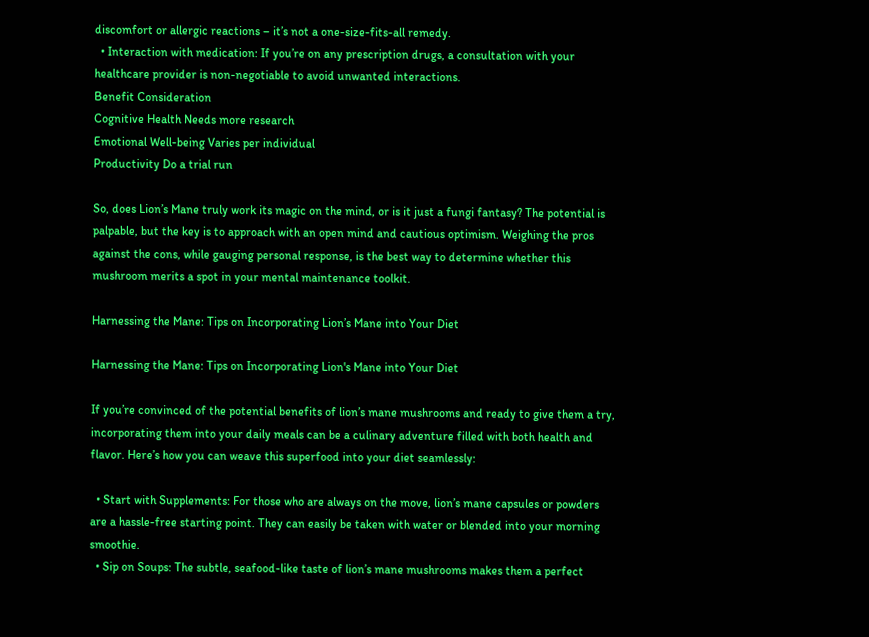discomfort or allergic reactions – it’s not a one-size-fits-all remedy.
  • Interaction with medication: If you’re on any prescription drugs, a consultation with your healthcare provider is non-negotiable to avoid unwanted interactions.
Benefit Consideration
Cognitive Health Needs more research
Emotional Well-being Varies per individual
Productivity Do a trial run

So, does Lion’s Mane truly work its magic on the mind, or is it just a fungi fantasy? The potential is palpable, but the key is to approach with an open mind and cautious optimism. Weighing the pros against the cons, while gauging personal response, is the best way to determine whether this mushroom merits a spot in your mental maintenance toolkit.

Harnessing the Mane: Tips on Incorporating Lion’s Mane into Your Diet

Harnessing the Mane: Tips on Incorporating Lion's Mane into Your Diet

If you’re convinced of the potential benefits of lion’s mane mushrooms and ready to give them a try, incorporating them into your daily meals can be a culinary adventure filled with both health and flavor. Here’s how you can weave this superfood into your diet seamlessly:

  • Start with Supplements: For those who are always on the move, lion’s mane capsules or powders are a hassle-free starting point. They can easily be taken with water or blended into your morning smoothie.
  • Sip on Soups: The subtle, seafood-like taste of lion’s mane mushrooms makes them a perfect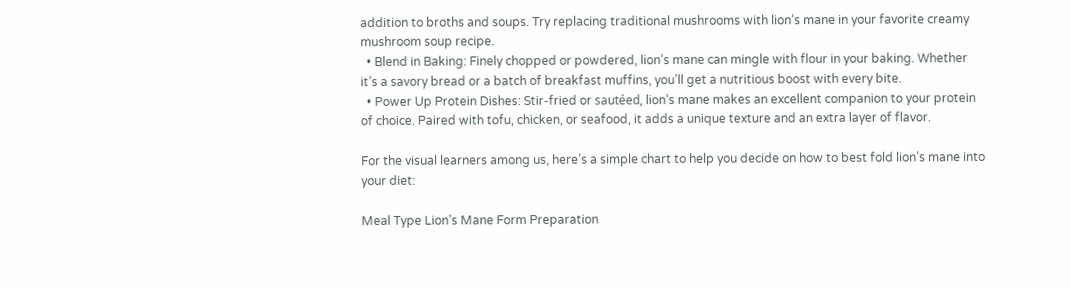addition to broths and soups. Try replacing traditional mushrooms with lion’s mane in your favorite creamy mushroom soup recipe.
  • Blend in Baking: Finely chopped or powdered, lion’s mane can mingle with flour in your baking. Whether it’s a savory bread or a batch of breakfast muffins, you’ll get a nutritious boost with every bite.
  • Power Up Protein Dishes: Stir-fried or sautéed, lion’s mane makes an excellent companion to your protein of choice. Paired with tofu, chicken, or seafood, it adds a unique texture and an extra layer of flavor.

For the visual learners among us, here’s a simple chart to help you decide on how to best fold lion’s mane into your diet:

Meal Type Lion’s Mane Form Preparation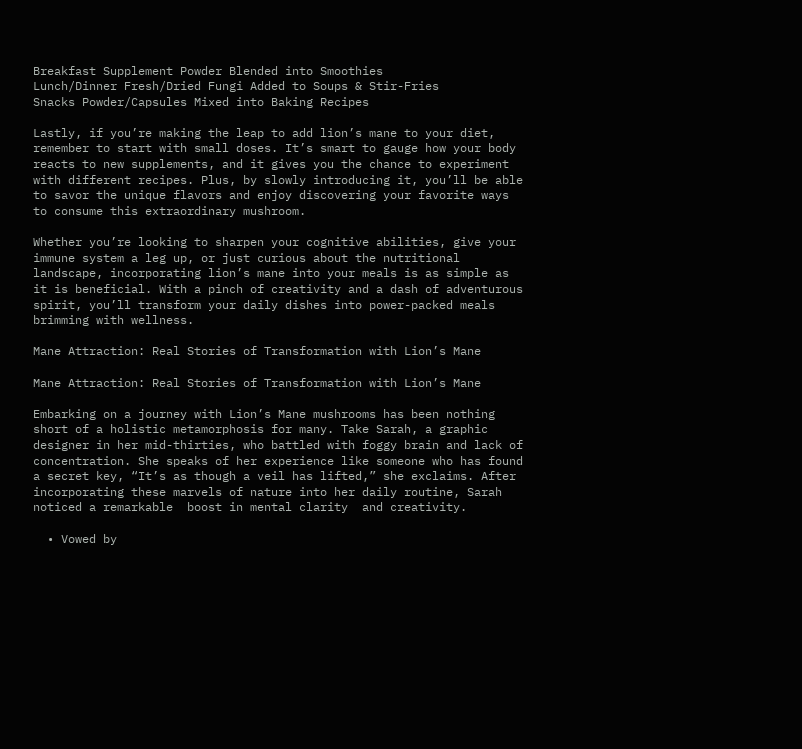Breakfast Supplement Powder Blended into Smoothies
Lunch/Dinner Fresh/Dried Fungi Added to Soups & Stir-Fries
Snacks Powder/Capsules Mixed into Baking Recipes

Lastly, if you’re making the leap to add lion’s mane to your diet, remember to start with small doses. It’s smart to gauge how your body reacts to new supplements, and it gives you the chance to experiment with different recipes. Plus, by slowly introducing it, you’ll be able to savor the unique flavors and enjoy discovering your favorite ways to consume this extraordinary mushroom.

Whether you’re looking to sharpen your cognitive abilities, give your immune system a leg up, or just curious about the nutritional landscape, incorporating lion’s mane into your meals is as simple as it is beneficial. With a pinch of creativity and a dash of adventurous spirit, you’ll transform your daily dishes into power-packed meals brimming with wellness.

Mane Attraction: Real Stories of Transformation with Lion’s Mane

Mane Attraction: Real Stories of Transformation with Lion’s Mane

Embarking on a journey with Lion’s Mane mushrooms has been nothing short of a holistic metamorphosis for many. Take Sarah, a graphic designer in her mid-thirties, who battled with foggy brain and lack of concentration. She speaks of her experience like someone who has found a secret key, “It’s as though a veil has lifted,” she exclaims. After incorporating these marvels of nature into her daily routine, Sarah noticed a remarkable  boost in mental clarity  and creativity.

  • Vowed by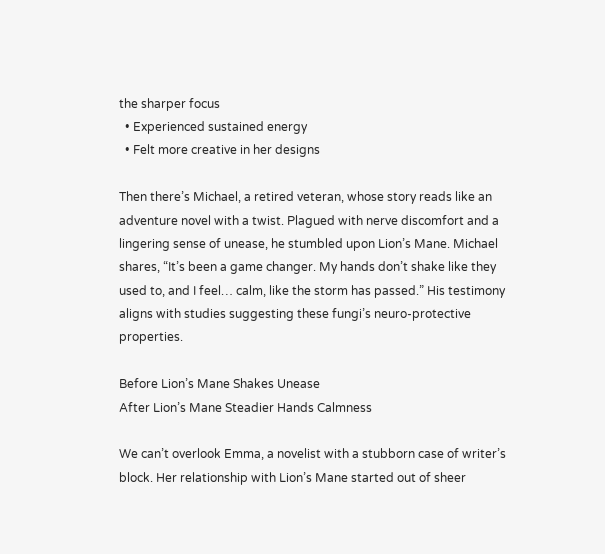the sharper focus
  • Experienced sustained energy
  • Felt more creative in her designs

Then there’s Michael, a retired veteran, whose story reads like an adventure novel with a twist. Plagued with nerve discomfort and a lingering sense of unease, he stumbled upon Lion’s Mane. Michael shares, “It’s been a game changer. My hands don’t shake like they used to, and I feel… calm, like the storm has passed.” His testimony aligns with studies suggesting these fungi’s neuro-protective properties.

Before Lion’s Mane Shakes Unease
After Lion’s Mane Steadier Hands Calmness

We can’t overlook Emma, a novelist with a stubborn case of writer’s block. Her relationship with Lion’s Mane started out of sheer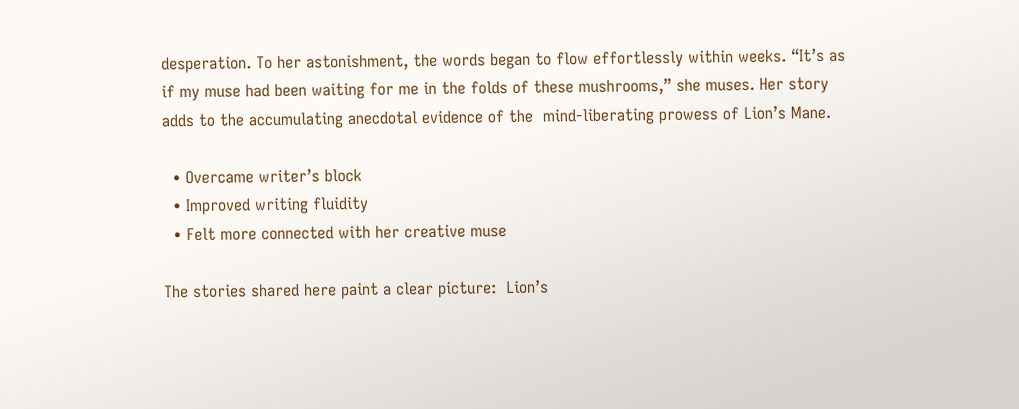desperation. To her astonishment, the words began to flow effortlessly within weeks. “It’s as if my muse had been waiting for me in the folds of these mushrooms,” she muses. Her story adds to the accumulating anecdotal evidence of the  mind-liberating prowess of Lion’s Mane.

  • Overcame writer’s block
  • Improved writing fluidity
  • Felt more connected with her creative muse

The stories shared here paint a clear picture:  Lion’s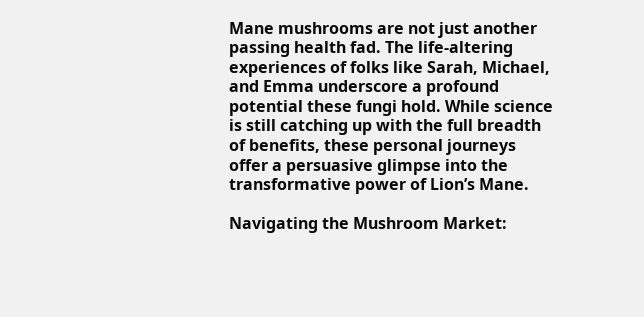Mane mushrooms are not just another passing health fad. The life-altering experiences of folks like Sarah, Michael, and Emma underscore a profound potential these fungi hold. While science is still catching up with the full breadth of benefits, these personal journeys offer a persuasive glimpse into the transformative power of Lion’s Mane.

Navigating the Mushroom Market: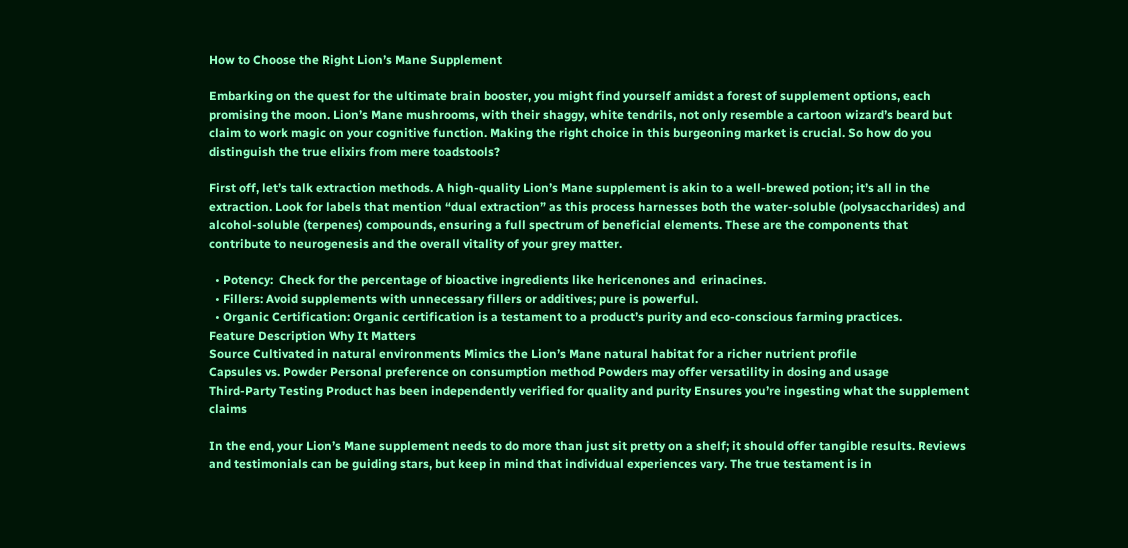How to Choose the Right Lion’s Mane Supplement

Embarking on the quest for the ultimate brain booster, you might find yourself amidst a forest of supplement options, each promising the moon. Lion’s Mane mushrooms, with their shaggy, white tendrils, not only resemble a cartoon wizard’s beard but claim to work magic on your cognitive function. Making the right choice in this burgeoning market is crucial. So how do you distinguish the true elixirs from mere toadstools?

First off, let’s talk extraction methods. A high-quality Lion’s Mane supplement is akin to a well-brewed potion; it’s all in the extraction. Look for labels that mention “dual extraction” as this process harnesses both the water-soluble (polysaccharides) and alcohol-soluble (terpenes) compounds, ensuring a full spectrum of beneficial elements. These are the components that contribute to neurogenesis and the overall vitality of your grey matter.

  • Potency:  Check for the percentage of bioactive ingredients like hericenones and  erinacines.
  • Fillers: Avoid supplements with unnecessary fillers or additives; pure is powerful.
  • Organic Certification: Organic certification is a testament to a product’s purity and eco-conscious farming practices.
Feature Description Why It Matters
Source Cultivated in natural environments Mimics the Lion’s Mane natural habitat for a richer nutrient profile
Capsules vs. Powder Personal preference on consumption method Powders may offer versatility in dosing and usage
Third-Party Testing Product has been independently verified for quality and purity Ensures you’re ingesting what the supplement claims

In the end, your Lion’s Mane supplement needs to do more than just sit pretty on a shelf; it should offer tangible results. Reviews and testimonials can be guiding stars, but keep in mind that individual experiences vary. The true testament is in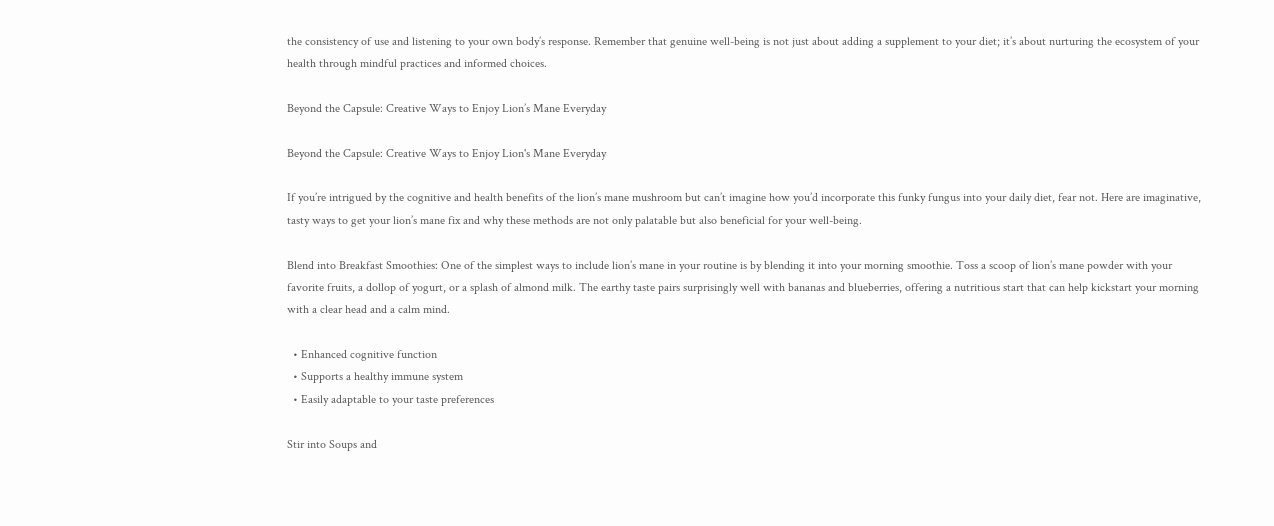the consistency of use and listening to your own body’s response. Remember that genuine well-being is not just about adding a supplement to your diet; it’s about nurturing the ecosystem of your health through mindful practices and informed choices.

Beyond the Capsule: Creative Ways to Enjoy Lion’s Mane Everyday

Beyond the Capsule: Creative Ways to Enjoy Lion's Mane Everyday

If you’re intrigued by the cognitive and health benefits of the lion’s mane mushroom but can’t imagine how you’d incorporate this funky fungus into your daily diet, fear not. Here are imaginative, tasty ways to get your lion’s mane fix and why these methods are not only palatable but also beneficial for your well-being.

Blend into Breakfast Smoothies: One of the simplest ways to include lion’s mane in your routine is by blending it into your morning smoothie. Toss a scoop of lion’s mane powder with your favorite fruits, a dollop of yogurt, or a splash of almond milk. The earthy taste pairs surprisingly well with bananas and blueberries, offering a nutritious start that can help kickstart your morning with a clear head and a calm mind.

  • Enhanced cognitive function
  • Supports a healthy immune system
  • Easily adaptable to your taste preferences

Stir into Soups and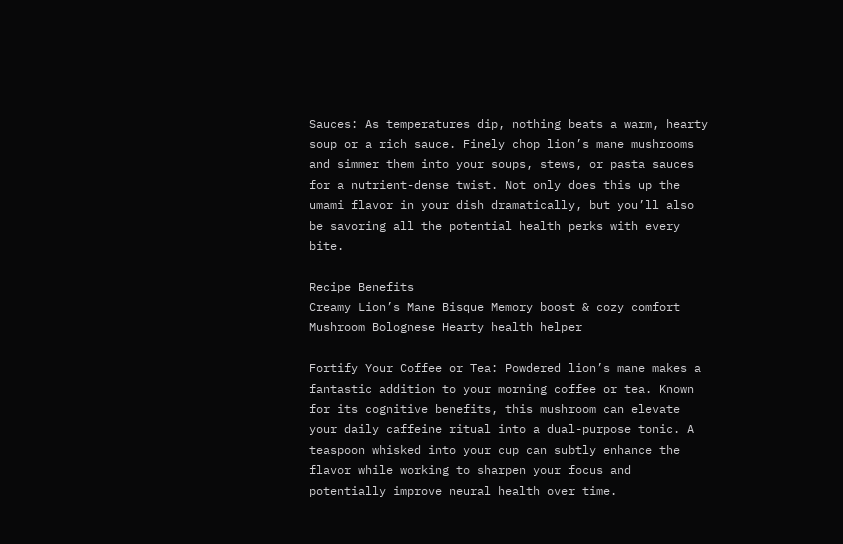Sauces: As temperatures dip, nothing beats a warm, hearty soup or a rich sauce. Finely chop lion’s mane mushrooms and simmer them into your soups, stews, or pasta sauces for a nutrient-dense twist. Not only does this up the umami flavor in your dish dramatically, but you’ll also be savoring all the potential health perks with every bite.

Recipe Benefits
Creamy Lion’s Mane Bisque Memory boost & cozy comfort
Mushroom Bolognese Hearty health helper

Fortify Your Coffee or Tea: Powdered lion’s mane makes a fantastic addition to your morning coffee or tea. Known for its cognitive benefits, this mushroom can elevate your daily caffeine ritual into a dual-purpose tonic. A teaspoon whisked into your cup can subtly enhance the flavor while working to sharpen your focus and potentially improve neural health over time.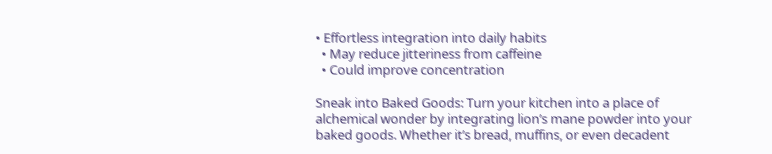• Effortless integration into daily habits
  • May reduce jitteriness from caffeine
  • Could improve concentration

Sneak into Baked Goods: Turn your kitchen into a place of alchemical wonder by integrating lion’s mane powder into your baked goods. Whether it’s bread, muffins, or even decadent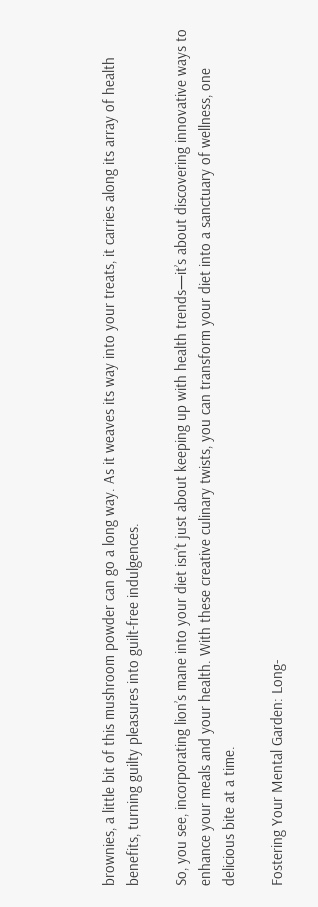brownies, a little bit of this mushroom powder can go a long way. As it weaves its way into your treats, it carries along its array of health benefits, turning guilty pleasures into guilt-free indulgences.

So, you see, incorporating lion’s mane into your diet isn’t just about keeping up with health trends—it’s about discovering innovative ways to enhance your meals and your health. With these creative culinary twists, you can transform your diet into a sanctuary of wellness, one delicious bite at a time.

Fostering Your Mental Garden: Long-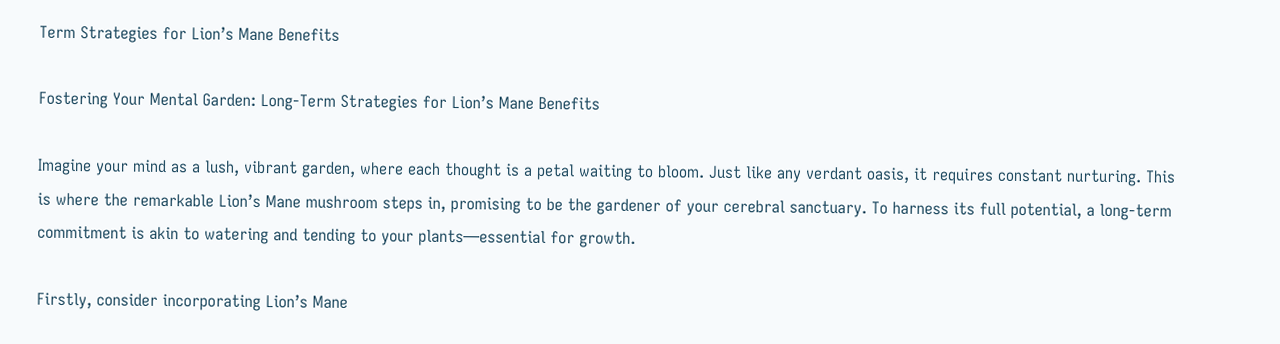Term Strategies for Lion’s Mane Benefits

Fostering Your Mental Garden: Long-Term Strategies for Lion’s Mane Benefits

Imagine your mind as a lush, vibrant garden, where each thought is a petal waiting to bloom. Just like any verdant oasis, it requires constant nurturing. This is where the remarkable Lion’s Mane mushroom steps in, promising to be the gardener of your cerebral sanctuary. To harness its full potential, a long-term commitment is akin to watering and tending to your plants—essential for growth.

Firstly, consider incorporating Lion’s Mane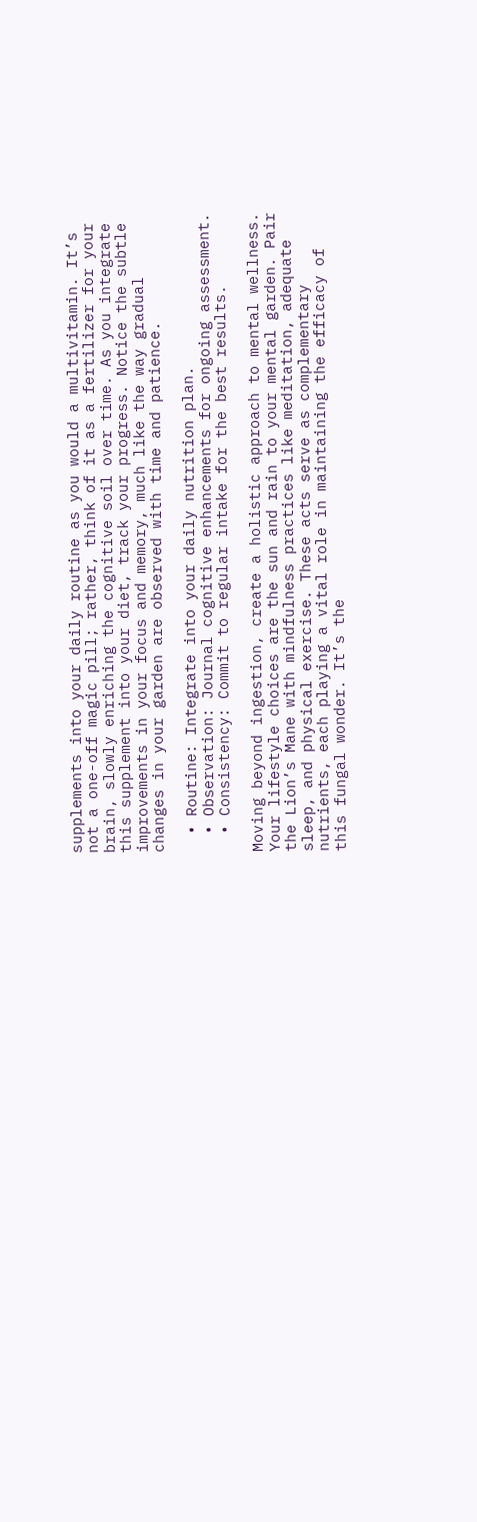supplements into your daily routine as you would a multivitamin. It’s not a one-off magic pill; rather, think of it as a fertilizer for your brain, slowly enriching the cognitive soil over time. As you integrate this supplement into your diet, track your progress. Notice the subtle improvements in your focus and memory, much like the way gradual changes in your garden are observed with time and patience.

  • Routine: Integrate into your daily nutrition plan.
  • Observation: Journal cognitive enhancements for ongoing assessment.
  • Consistency: Commit to regular intake for the best results.

Moving beyond ingestion, create a holistic approach to mental wellness. Your lifestyle choices are the sun and rain to your mental garden. Pair the Lion’s Mane with mindfulness practices like meditation, adequate sleep, and physical exercise. These acts serve as complementary nutrients, each playing a vital role in maintaining the efficacy of this fungal wonder. It’s the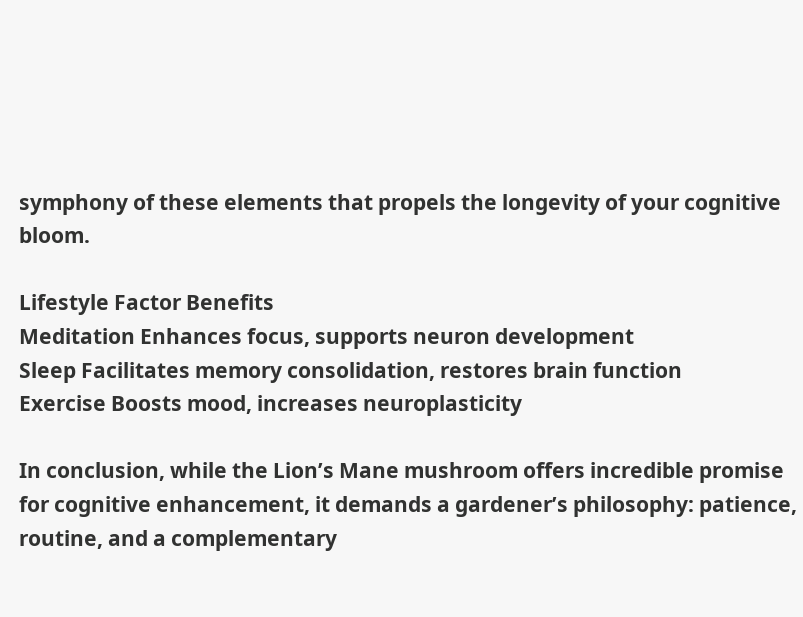symphony of these elements that propels the longevity of your cognitive bloom.

Lifestyle Factor Benefits
Meditation Enhances focus, supports neuron development
Sleep Facilitates memory consolidation, restores brain function
Exercise Boosts mood, increases neuroplasticity

In conclusion, while the Lion’s Mane mushroom offers incredible promise for cognitive enhancement, it demands a gardener’s philosophy: patience, routine, and a complementary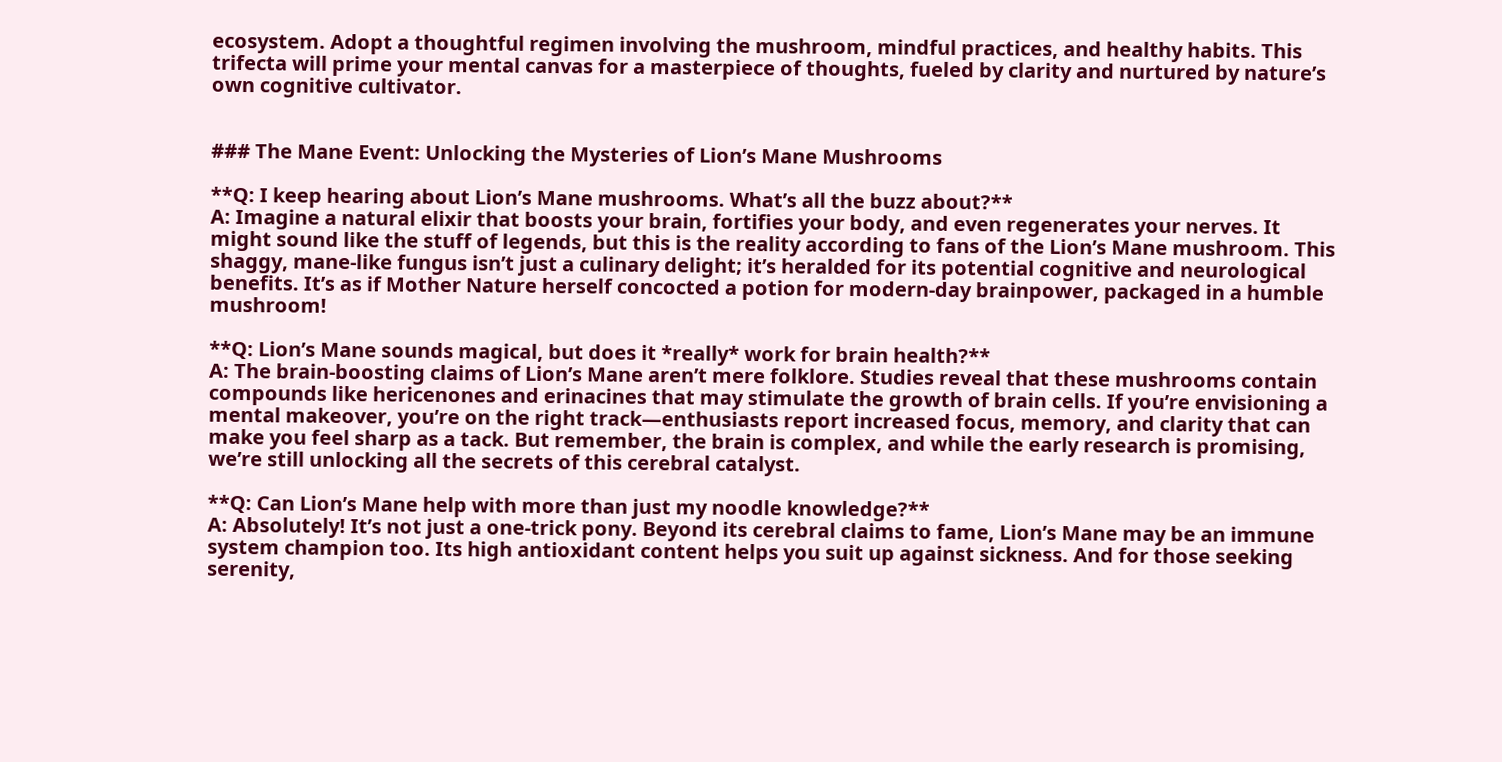ecosystem. Adopt a thoughtful regimen involving the mushroom, mindful practices, and healthy habits. This trifecta will prime your mental canvas for a masterpiece of thoughts, fueled by clarity and nurtured by nature’s own cognitive cultivator.


### The Mane Event: Unlocking the Mysteries of Lion’s Mane Mushrooms

**Q: I keep hearing about Lion’s Mane mushrooms. What’s all the buzz about?**
A: Imagine a natural elixir that boosts your brain, fortifies your body, and even regenerates your nerves. It might sound like the stuff of legends, but this is the reality according to fans of the Lion’s Mane mushroom. This shaggy, mane-like fungus isn’t just a culinary delight; it’s heralded for its potential cognitive and neurological benefits. It’s as if Mother Nature herself concocted a potion for modern-day brainpower, packaged in a humble mushroom!

**Q: Lion’s Mane sounds magical, but does it *really* work for brain health?**
A: The brain-boosting claims of Lion’s Mane aren’t mere folklore. Studies reveal that these mushrooms contain compounds like hericenones and erinacines that may stimulate the growth of brain cells. If you’re envisioning a mental makeover, you’re on the right track—enthusiasts report increased focus, memory, and clarity that can make you feel sharp as a tack. But remember, the brain is complex, and while the early research is promising, we’re still unlocking all the secrets of this cerebral catalyst.

**Q: Can Lion’s Mane help with more than just my noodle knowledge?**
A: Absolutely! It’s not just a one-trick pony. Beyond its cerebral claims to fame, Lion’s Mane may be an immune system champion too. Its high antioxidant content helps you suit up against sickness. And for those seeking serenity,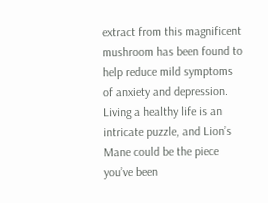extract from this magnificent mushroom has been found to help reduce mild symptoms of anxiety and depression. Living a healthy life is an intricate puzzle, and Lion’s Mane could be the piece you’ve been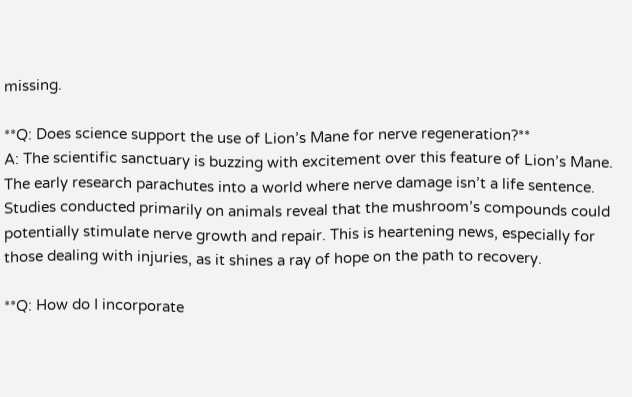missing.

**Q: Does science support the use of Lion’s Mane for nerve regeneration?**
A: The scientific sanctuary is buzzing with excitement over this feature of Lion’s Mane. The early research parachutes into a world where nerve damage isn’t a life sentence. Studies conducted primarily on animals reveal that the mushroom’s compounds could potentially stimulate nerve growth and repair. This is heartening news, especially for those dealing with injuries, as it shines a ray of hope on the path to recovery.

**Q: How do I incorporate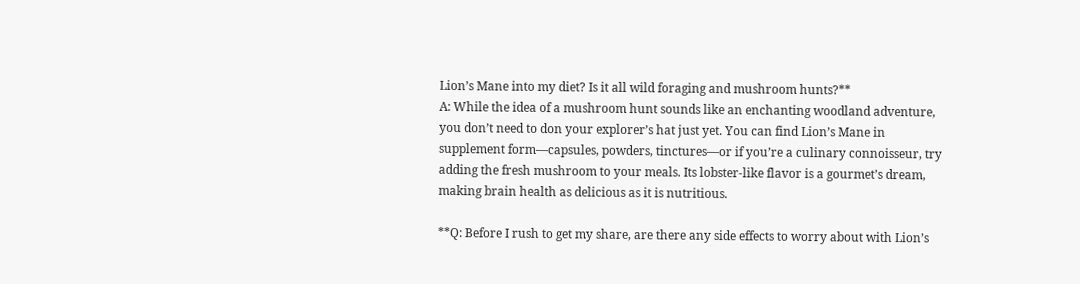Lion’s Mane into my diet? Is it all wild foraging and mushroom hunts?**
A: While the idea of a mushroom hunt sounds like an enchanting woodland adventure, you don’t need to don your explorer’s hat just yet. You can find Lion’s Mane in supplement form—capsules, powders, tinctures—or if you’re a culinary connoisseur, try adding the fresh mushroom to your meals. Its lobster-like flavor is a gourmet’s dream, making brain health as delicious as it is nutritious.

**Q: Before I rush to get my share, are there any side effects to worry about with Lion’s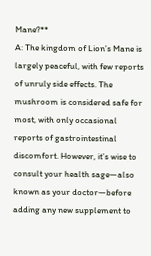Mane?**
A: The kingdom of Lion’s Mane is largely peaceful, with few reports of unruly side effects. The mushroom is considered safe for most, with only occasional reports of gastrointestinal discomfort. However, it’s wise to consult your health sage—also known as your doctor—before adding any new supplement to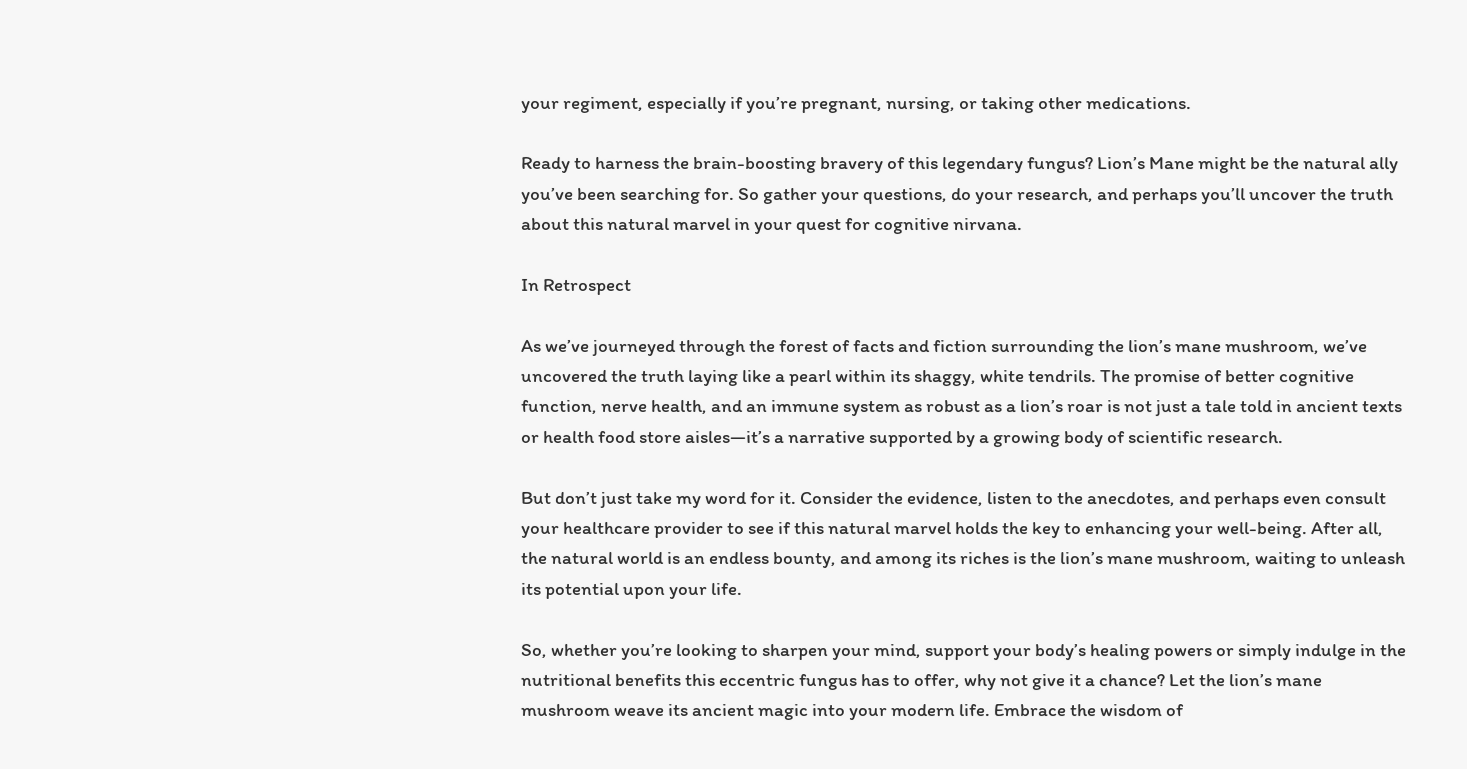your regiment, especially if you’re pregnant, nursing, or taking other medications.

Ready to harness the brain-boosting bravery of this legendary fungus? Lion’s Mane might be the natural ally you’ve been searching for. So gather your questions, do your research, and perhaps you’ll uncover the truth about this natural marvel in your quest for cognitive nirvana.

In Retrospect

As we’ve journeyed through the forest of facts and fiction surrounding the lion’s mane mushroom, we’ve uncovered the truth laying like a pearl within its shaggy, white tendrils. The promise of better cognitive function, nerve health, and an immune system as robust as a lion’s roar is not just a tale told in ancient texts or health food store aisles—it’s a narrative supported by a growing body of scientific research.

But don’t just take my word for it. Consider the evidence, listen to the anecdotes, and perhaps even consult your healthcare provider to see if this natural marvel holds the key to enhancing your well-being. After all, the natural world is an endless bounty, and among its riches is the lion’s mane mushroom, waiting to unleash its potential upon your life.

So, whether you’re looking to sharpen your mind, support your body’s healing powers or simply indulge in the nutritional benefits this eccentric fungus has to offer, why not give it a chance? Let the lion’s mane mushroom weave its ancient magic into your modern life. Embrace the wisdom of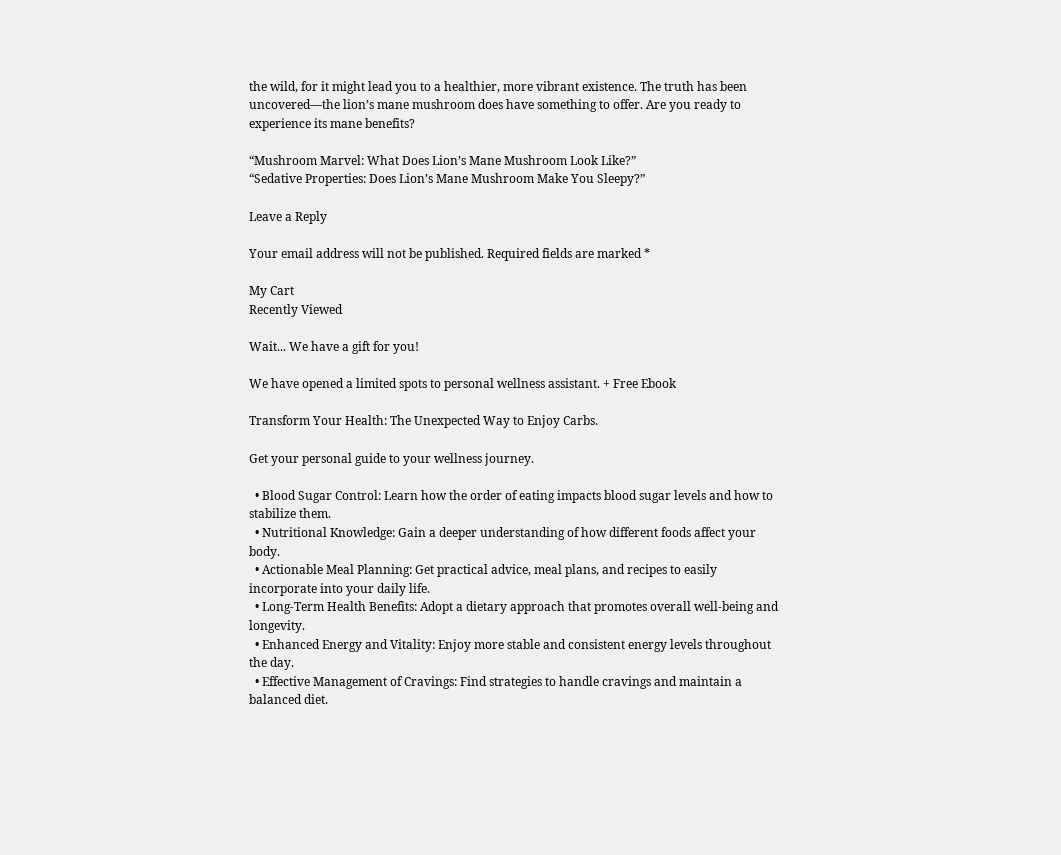the wild, for it might lead you to a healthier, more vibrant existence. The truth has been uncovered—the lion’s mane mushroom does have something to offer. Are you ready to experience its mane benefits?

“Mushroom Marvel: What Does Lion’s Mane Mushroom Look Like?”
“Sedative Properties: Does Lion’s Mane Mushroom Make You Sleepy?”

Leave a Reply

Your email address will not be published. Required fields are marked *

My Cart
Recently Viewed

Wait... We have a gift for you!

We have opened a limited spots to personal wellness assistant. + Free Ebook

Transform Your Health: The Unexpected Way to Enjoy Carbs.

Get your personal guide to your wellness journey.

  • Blood Sugar Control: Learn how the order of eating impacts blood sugar levels and how to stabilize them.
  • Nutritional Knowledge: Gain a deeper understanding of how different foods affect your body.
  • Actionable Meal Planning: Get practical advice, meal plans, and recipes to easily incorporate into your daily life.
  • Long-Term Health Benefits: Adopt a dietary approach that promotes overall well-being and longevity.
  • Enhanced Energy and Vitality: Enjoy more stable and consistent energy levels throughout the day.
  • Effective Management of Cravings: Find strategies to handle cravings and maintain a balanced diet.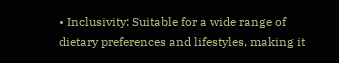• Inclusivity: Suitable for a wide range of dietary preferences and lifestyles, making it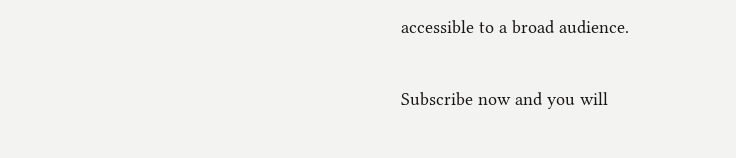accessible to a broad audience.

Subscribe now and you will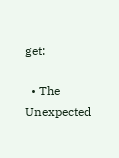get:

  • The Unexpected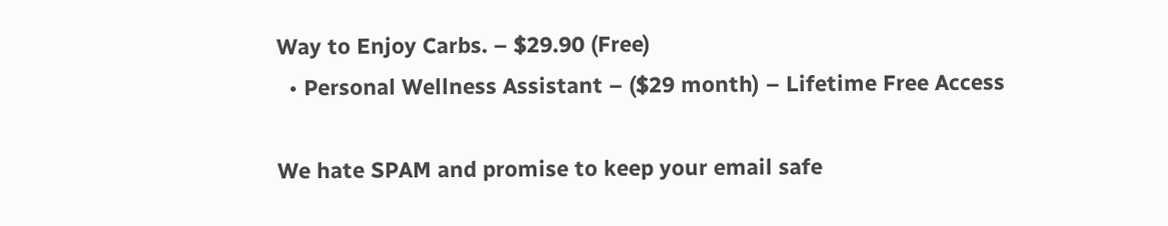Way to Enjoy Carbs. – $29.90 (Free)
  • Personal Wellness Assistant – ($29 month) – Lifetime Free Access

We hate SPAM and promise to keep your email safe